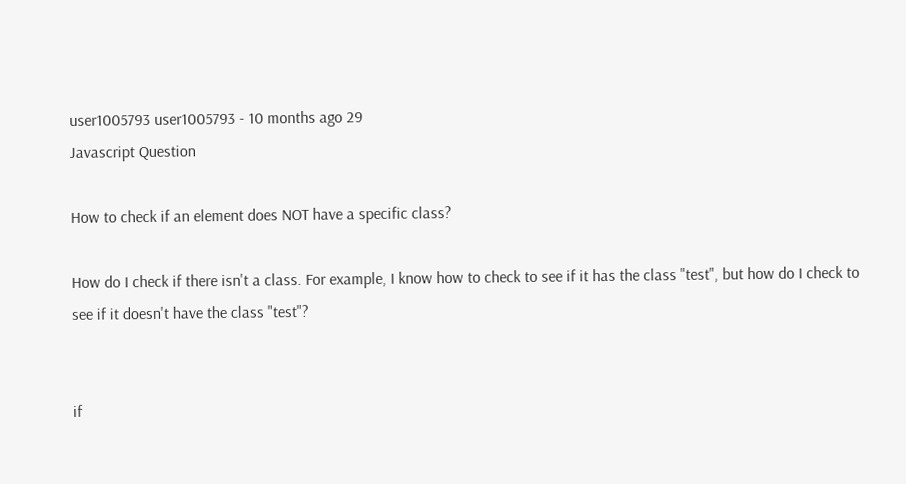user1005793 user1005793 - 10 months ago 29
Javascript Question

How to check if an element does NOT have a specific class?

How do I check if there isn't a class. For example, I know how to check to see if it has the class "test", but how do I check to see if it doesn't have the class "test"?


if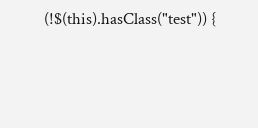(!$(this).hasClass("test")) {